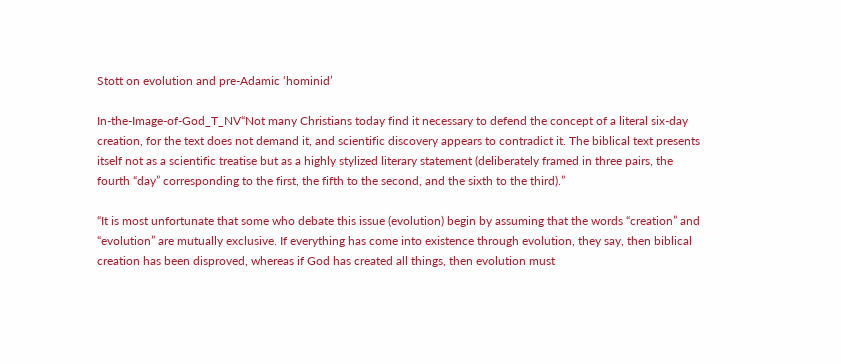Stott on evolution and pre-Adamic ‘hominid’

In-the-Image-of-God_T_NV“Not many Christians today find it necessary to defend the concept of a literal six-day creation, for the text does not demand it, and scientific discovery appears to contradict it. The biblical text presents itself not as a scientific treatise but as a highly stylized literary statement (deliberately framed in three pairs, the fourth “day” corresponding to the first, the fifth to the second, and the sixth to the third).”

“It is most unfortunate that some who debate this issue (evolution) begin by assuming that the words “creation” and “evolution” are mutually exclusive. If everything has come into existence through evolution, they say, then biblical creation has been disproved, whereas if God has created all things, then evolution must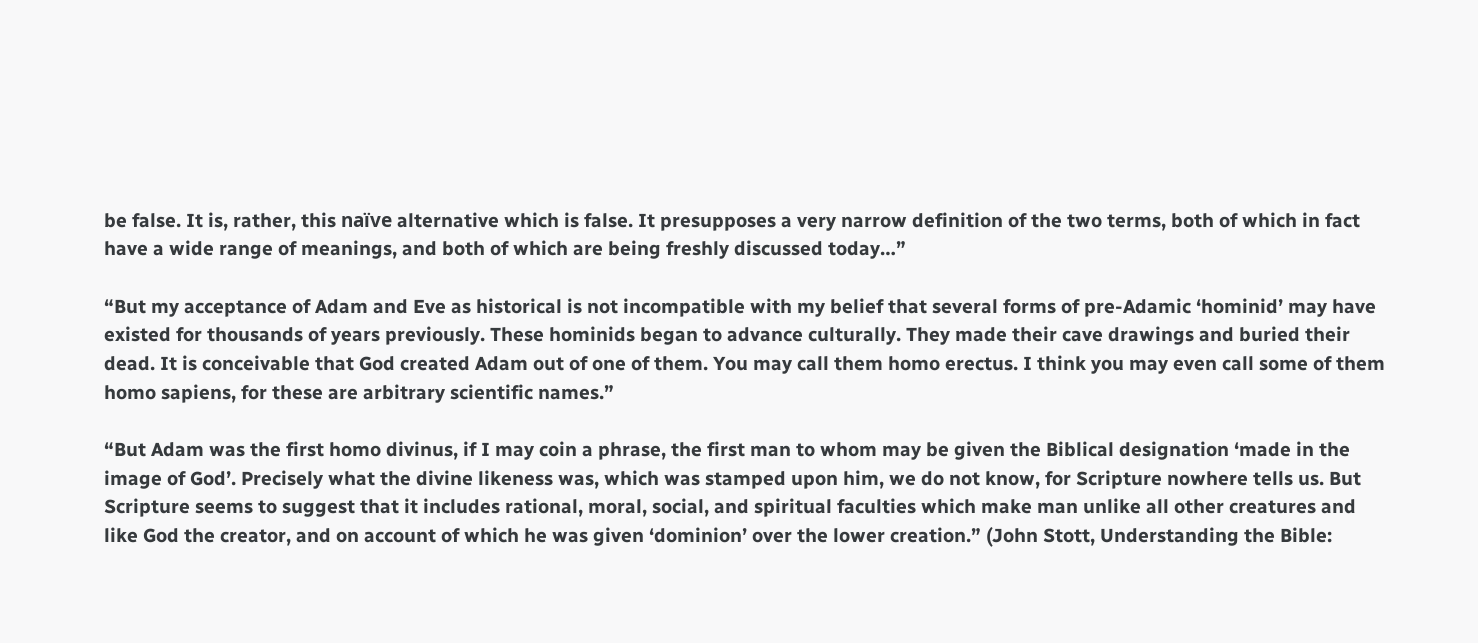be false. It is, rather, this naïve alternative which is false. It presupposes a very narrow definition of the two terms, both of which in fact have a wide range of meanings, and both of which are being freshly discussed today…”

“But my acceptance of Adam and Eve as historical is not incompatible with my belief that several forms of pre-Adamic ‘hominid’ may have existed for thousands of years previously. These hominids began to advance culturally. They made their cave drawings and buried their dead. It is conceivable that God created Adam out of one of them. You may call them homo erectus. I think you may even call some of them homo sapiens, for these are arbitrary scientific names.”

“But Adam was the first homo divinus, if I may coin a phrase, the first man to whom may be given the Biblical designation ‘made in the image of God’. Precisely what the divine likeness was, which was stamped upon him, we do not know, for Scripture nowhere tells us. But Scripture seems to suggest that it includes rational, moral, social, and spiritual faculties which make man unlike all other creatures and like God the creator, and on account of which he was given ‘dominion’ over the lower creation.” (John Stott, Understanding the Bible: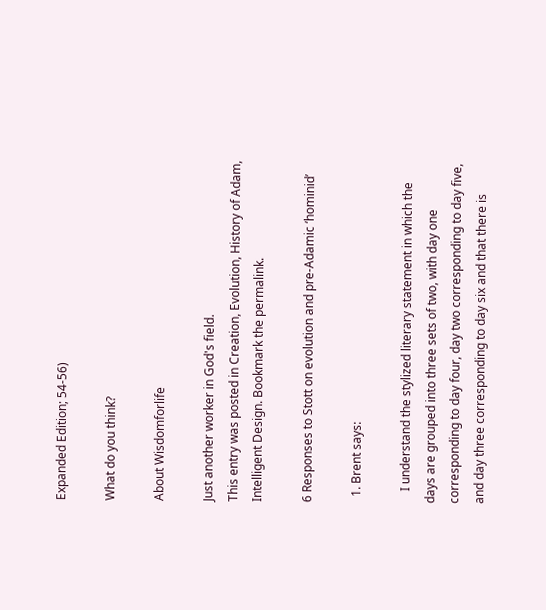Expanded Edition; 54-56)

What do you think?

About Wisdomforlife

Just another worker in God's field.
This entry was posted in Creation, Evolution, History of Adam, Intelligent Design. Bookmark the permalink.

6 Responses to Stott on evolution and pre-Adamic ‘hominid’

  1. Brent says:

    I understand the stylized literary statement in which the days are grouped into three sets of two, with day one corresponding to day four, day two corresponding to day five, and day three corresponding to day six and that there is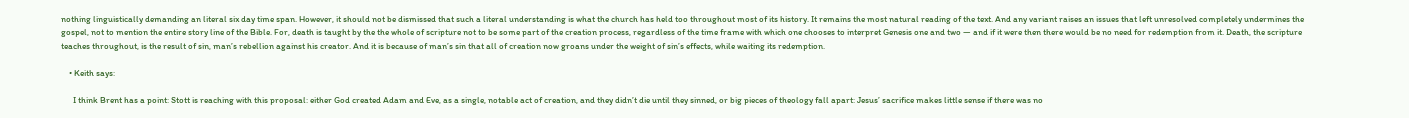nothing linguistically demanding an literal six day time span. However, it should not be dismissed that such a literal understanding is what the church has held too throughout most of its history. It remains the most natural reading of the text. And any variant raises an issues that left unresolved completely undermines the gospel, not to mention the entire story line of the Bible. For, death is taught by the the whole of scripture not to be some part of the creation process, regardless of the time frame with which one chooses to interpret Genesis one and two — and if it were then there would be no need for redemption from it. Death, the scripture teaches throughout, is the result of sin, man’s rebellion against his creator. And it is because of man’s sin that all of creation now groans under the weight of sin’s effects, while waiting its redemption.

    • Keith says:

      I think Brent has a point: Stott is reaching with this proposal: either God created Adam and Eve, as a single, notable act of creation, and they didn’t die until they sinned, or big pieces of theology fall apart: Jesus’ sacrifice makes little sense if there was no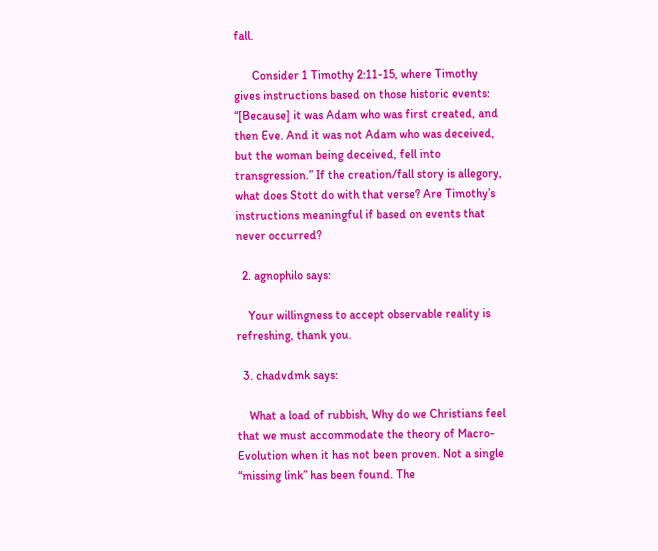fall.

      Consider 1 Timothy 2:11-15, where Timothy gives instructions based on those historic events: “[Because] it was Adam who was first created, and then Eve. And it was not Adam who was deceived, but the woman being deceived, fell into transgression.” If the creation/fall story is allegory, what does Stott do with that verse? Are Timothy’s instructions meaningful if based on events that never occurred?

  2. agnophilo says:

    Your willingness to accept observable reality is refreshing, thank you.

  3. chadvdmk says:

    What a load of rubbish, Why do we Christians feel that we must accommodate the theory of Macro-Evolution when it has not been proven. Not a single “missing link” has been found. The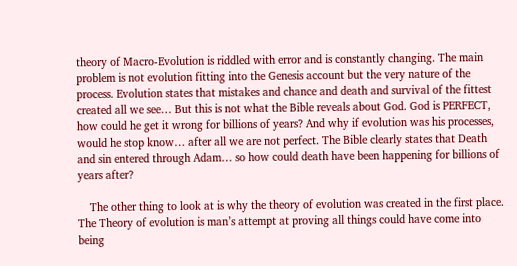theory of Macro-Evolution is riddled with error and is constantly changing. The main problem is not evolution fitting into the Genesis account but the very nature of the process. Evolution states that mistakes and chance and death and survival of the fittest created all we see… But this is not what the Bible reveals about God. God is PERFECT, how could he get it wrong for billions of years? And why if evolution was his processes, would he stop know… after all we are not perfect. The Bible clearly states that Death and sin entered through Adam… so how could death have been happening for billions of years after?

    The other thing to look at is why the theory of evolution was created in the first place. The Theory of evolution is man’s attempt at proving all things could have come into being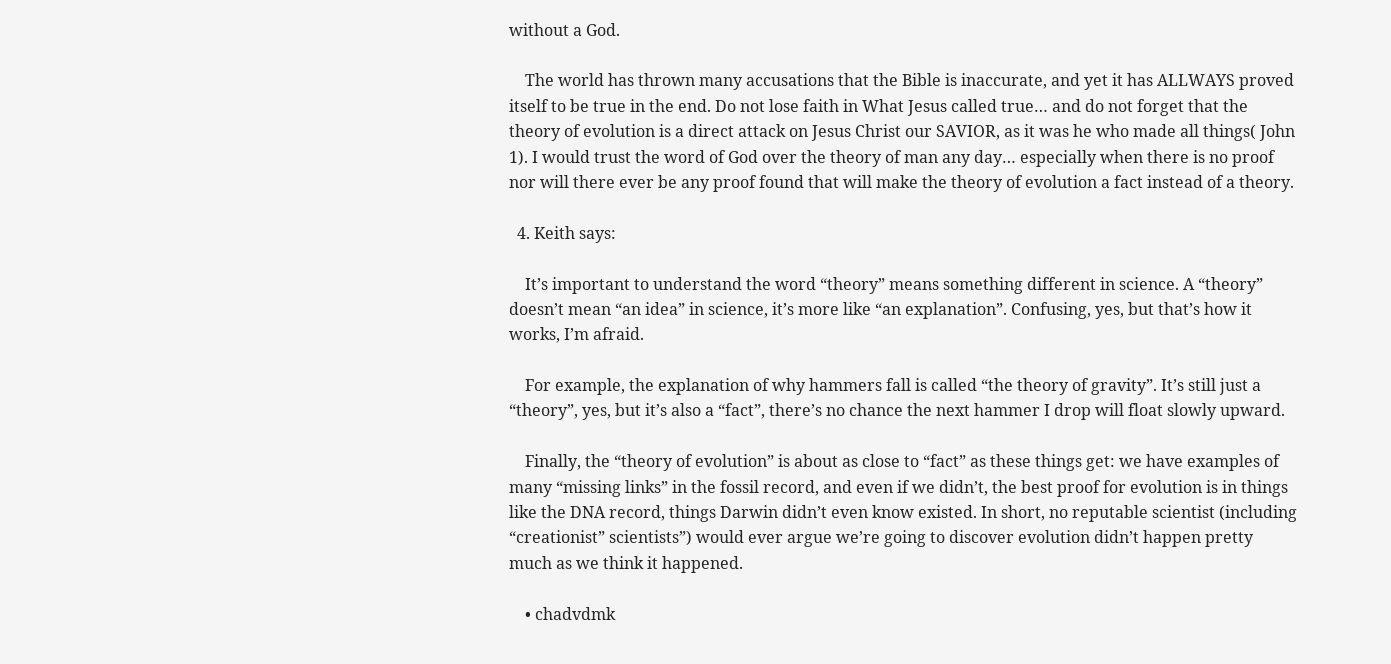without a God.

    The world has thrown many accusations that the Bible is inaccurate, and yet it has ALLWAYS proved itself to be true in the end. Do not lose faith in What Jesus called true… and do not forget that the theory of evolution is a direct attack on Jesus Christ our SAVIOR, as it was he who made all things( John 1). I would trust the word of God over the theory of man any day… especially when there is no proof nor will there ever be any proof found that will make the theory of evolution a fact instead of a theory.

  4. Keith says:

    It’s important to understand the word “theory” means something different in science. A “theory” doesn’t mean “an idea” in science, it’s more like “an explanation”. Confusing, yes, but that’s how it works, I’m afraid.

    For example, the explanation of why hammers fall is called “the theory of gravity”. It’s still just a “theory”, yes, but it’s also a “fact”, there’s no chance the next hammer I drop will float slowly upward.

    Finally, the “theory of evolution” is about as close to “fact” as these things get: we have examples of many “missing links” in the fossil record, and even if we didn’t, the best proof for evolution is in things like the DNA record, things Darwin didn’t even know existed. In short, no reputable scientist (including “creationist” scientists”) would ever argue we’re going to discover evolution didn’t happen pretty much as we think it happened.

    • chadvdmk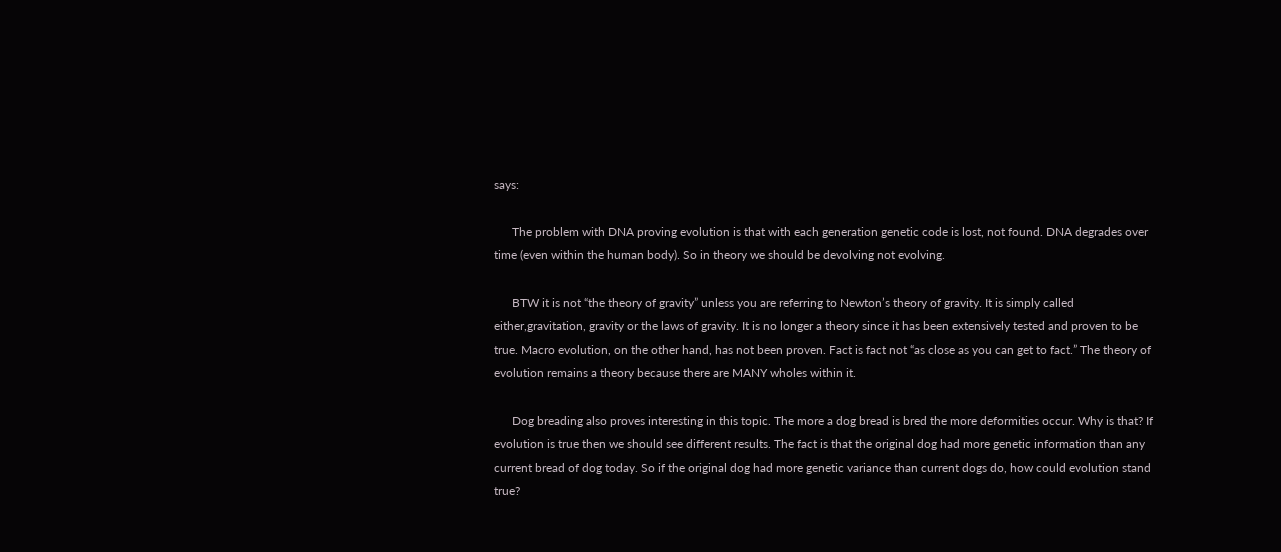says:

      The problem with DNA proving evolution is that with each generation genetic code is lost, not found. DNA degrades over time (even within the human body). So in theory we should be devolving not evolving.

      BTW it is not “the theory of gravity” unless you are referring to Newton’s theory of gravity. It is simply called either,gravitation, gravity or the laws of gravity. It is no longer a theory since it has been extensively tested and proven to be true. Macro evolution, on the other hand, has not been proven. Fact is fact not “as close as you can get to fact.” The theory of evolution remains a theory because there are MANY wholes within it.

      Dog breading also proves interesting in this topic. The more a dog bread is bred the more deformities occur. Why is that? If evolution is true then we should see different results. The fact is that the original dog had more genetic information than any current bread of dog today. So if the original dog had more genetic variance than current dogs do, how could evolution stand true?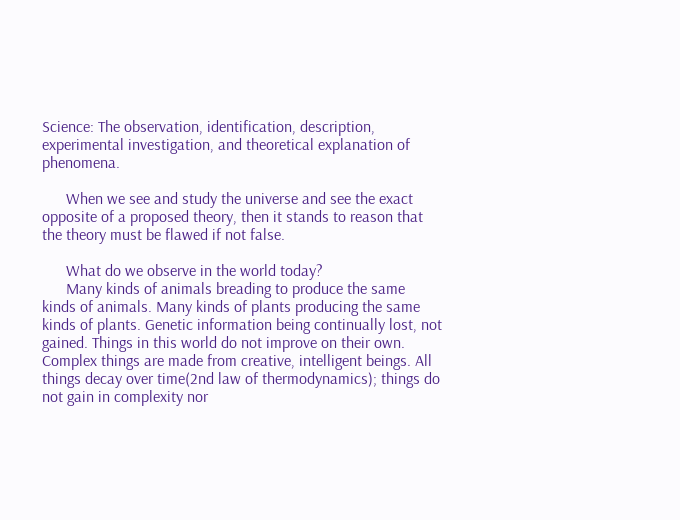Science: The observation, identification, description, experimental investigation, and theoretical explanation of phenomena.

      When we see and study the universe and see the exact opposite of a proposed theory, then it stands to reason that the theory must be flawed if not false.

      What do we observe in the world today?
      Many kinds of animals breading to produce the same kinds of animals. Many kinds of plants producing the same kinds of plants. Genetic information being continually lost, not gained. Things in this world do not improve on their own. Complex things are made from creative, intelligent beings. All things decay over time(2nd law of thermodynamics); things do not gain in complexity nor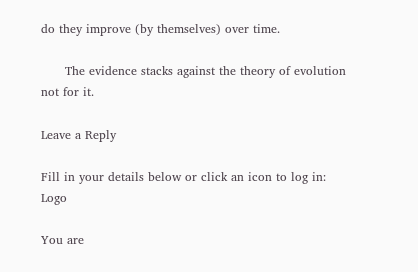do they improve (by themselves) over time.

      The evidence stacks against the theory of evolution not for it.

Leave a Reply

Fill in your details below or click an icon to log in: Logo

You are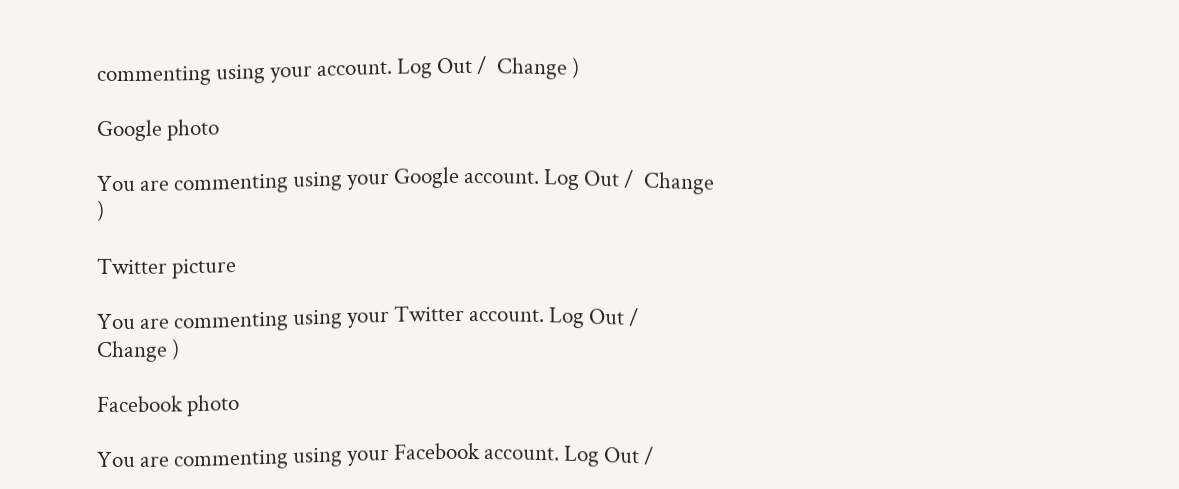commenting using your account. Log Out /  Change )

Google photo

You are commenting using your Google account. Log Out /  Change )

Twitter picture

You are commenting using your Twitter account. Log Out /  Change )

Facebook photo

You are commenting using your Facebook account. Log Out /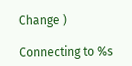Change )

Connecting to %s